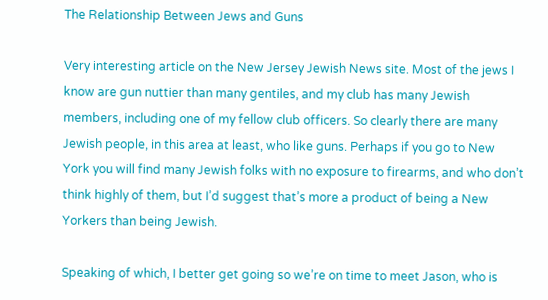The Relationship Between Jews and Guns

Very interesting article on the New Jersey Jewish News site. Most of the jews I know are gun nuttier than many gentiles, and my club has many Jewish members, including one of my fellow club officers. So clearly there are many Jewish people, in this area at least, who like guns. Perhaps if you go to New York you will find many Jewish folks with no exposure to firearms, and who don’t think highly of them, but I’d suggest that’s more a product of being a New Yorkers than being Jewish.

Speaking of which, I better get going so we’re on time to meet Jason, who is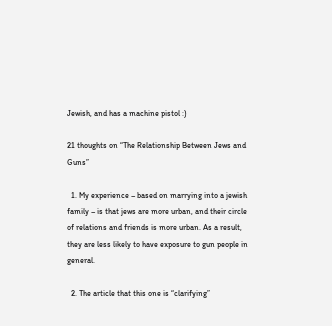Jewish, and has a machine pistol :)

21 thoughts on “The Relationship Between Jews and Guns”

  1. My experience – based on marrying into a jewish family – is that jews are more urban, and their circle of relations and friends is more urban. As a result, they are less likely to have exposure to gun people in general.

  2. The article that this one is “clarifying”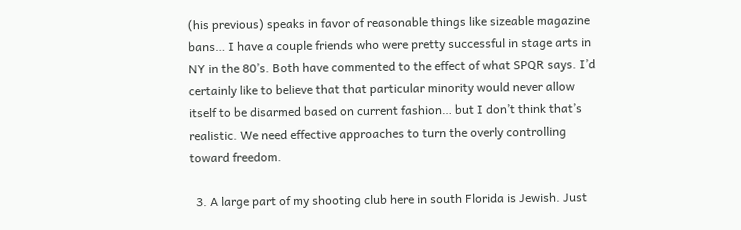(his previous) speaks in favor of reasonable things like sizeable magazine bans… I have a couple friends who were pretty successful in stage arts in NY in the 80’s. Both have commented to the effect of what SPQR says. I’d certainly like to believe that that particular minority would never allow itself to be disarmed based on current fashion… but I don’t think that’s realistic. We need effective approaches to turn the overly controlling toward freedom.

  3. A large part of my shooting club here in south Florida is Jewish. Just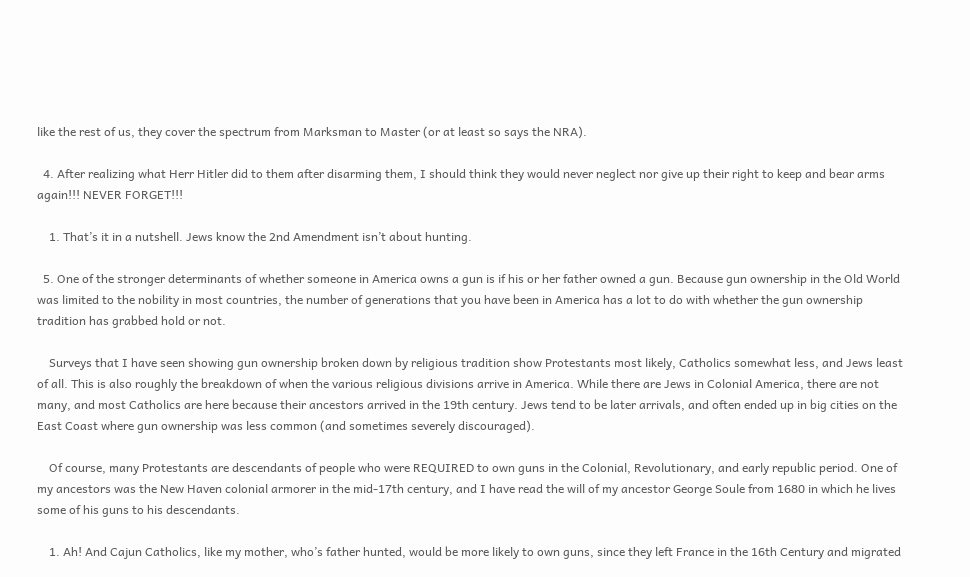like the rest of us, they cover the spectrum from Marksman to Master (or at least so says the NRA).

  4. After realizing what Herr Hitler did to them after disarming them, I should think they would never neglect nor give up their right to keep and bear arms again!!! NEVER FORGET!!!

    1. That’s it in a nutshell. Jews know the 2nd Amendment isn’t about hunting.

  5. One of the stronger determinants of whether someone in America owns a gun is if his or her father owned a gun. Because gun ownership in the Old World was limited to the nobility in most countries, the number of generations that you have been in America has a lot to do with whether the gun ownership tradition has grabbed hold or not.

    Surveys that I have seen showing gun ownership broken down by religious tradition show Protestants most likely, Catholics somewhat less, and Jews least of all. This is also roughly the breakdown of when the various religious divisions arrive in America. While there are Jews in Colonial America, there are not many, and most Catholics are here because their ancestors arrived in the 19th century. Jews tend to be later arrivals, and often ended up in big cities on the East Coast where gun ownership was less common (and sometimes severely discouraged).

    Of course, many Protestants are descendants of people who were REQUIRED to own guns in the Colonial, Revolutionary, and early republic period. One of my ancestors was the New Haven colonial armorer in the mid-17th century, and I have read the will of my ancestor George Soule from 1680 in which he lives some of his guns to his descendants.

    1. Ah! And Cajun Catholics, like my mother, who’s father hunted, would be more likely to own guns, since they left France in the 16th Century and migrated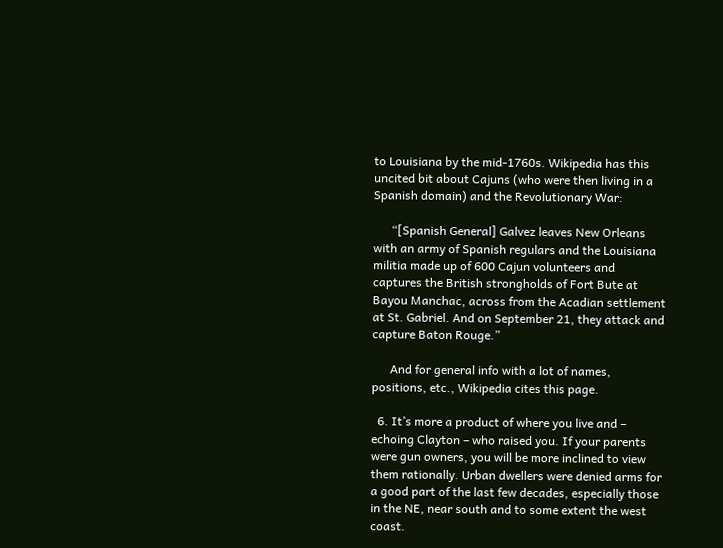to Louisiana by the mid-1760s. Wikipedia has this uncited bit about Cajuns (who were then living in a Spanish domain) and the Revolutionary War:

      “[Spanish General] Galvez leaves New Orleans with an army of Spanish regulars and the Louisiana militia made up of 600 Cajun volunteers and captures the British strongholds of Fort Bute at Bayou Manchac, across from the Acadian settlement at St. Gabriel. And on September 21, they attack and capture Baton Rouge.”

      And for general info with a lot of names, positions, etc., Wikipedia cites this page.

  6. It’s more a product of where you live and – echoing Clayton – who raised you. If your parents were gun owners, you will be more inclined to view them rationally. Urban dwellers were denied arms for a good part of the last few decades, especially those in the NE, near south and to some extent the west coast.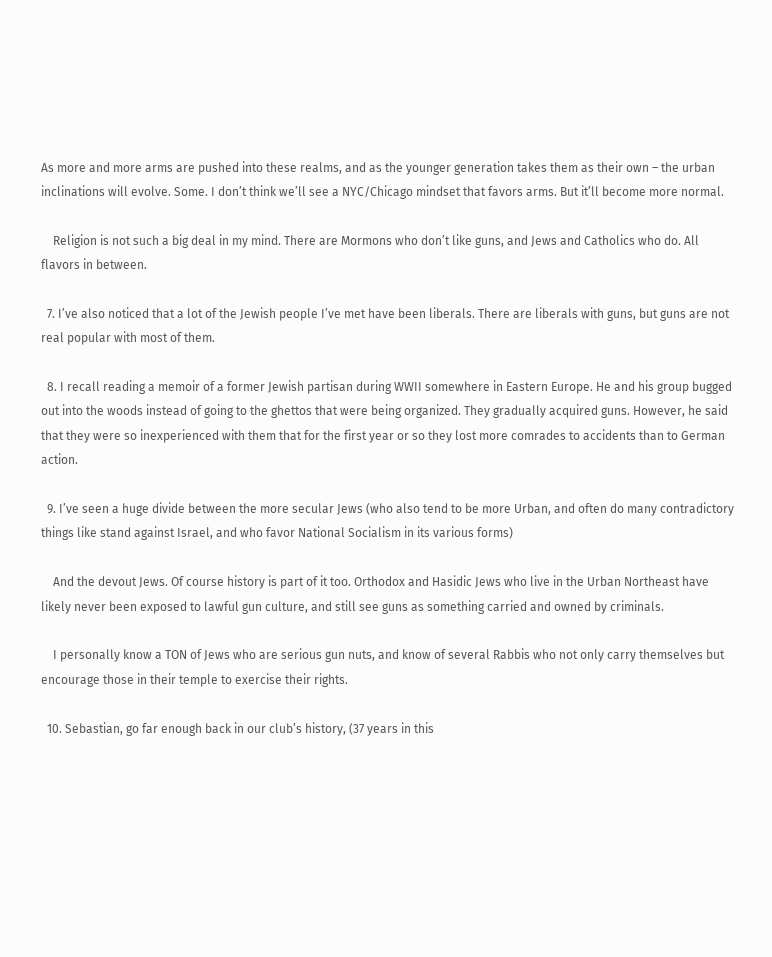As more and more arms are pushed into these realms, and as the younger generation takes them as their own – the urban inclinations will evolve. Some. I don’t think we’ll see a NYC/Chicago mindset that favors arms. But it’ll become more normal.

    Religion is not such a big deal in my mind. There are Mormons who don’t like guns, and Jews and Catholics who do. All flavors in between.

  7. I’ve also noticed that a lot of the Jewish people I’ve met have been liberals. There are liberals with guns, but guns are not real popular with most of them.

  8. I recall reading a memoir of a former Jewish partisan during WWII somewhere in Eastern Europe. He and his group bugged out into the woods instead of going to the ghettos that were being organized. They gradually acquired guns. However, he said that they were so inexperienced with them that for the first year or so they lost more comrades to accidents than to German action.

  9. I’ve seen a huge divide between the more secular Jews (who also tend to be more Urban, and often do many contradictory things like stand against Israel, and who favor National Socialism in its various forms)

    And the devout Jews. Of course history is part of it too. Orthodox and Hasidic Jews who live in the Urban Northeast have likely never been exposed to lawful gun culture, and still see guns as something carried and owned by criminals.

    I personally know a TON of Jews who are serious gun nuts, and know of several Rabbis who not only carry themselves but encourage those in their temple to exercise their rights.

  10. Sebastian, go far enough back in our club’s history, (37 years in this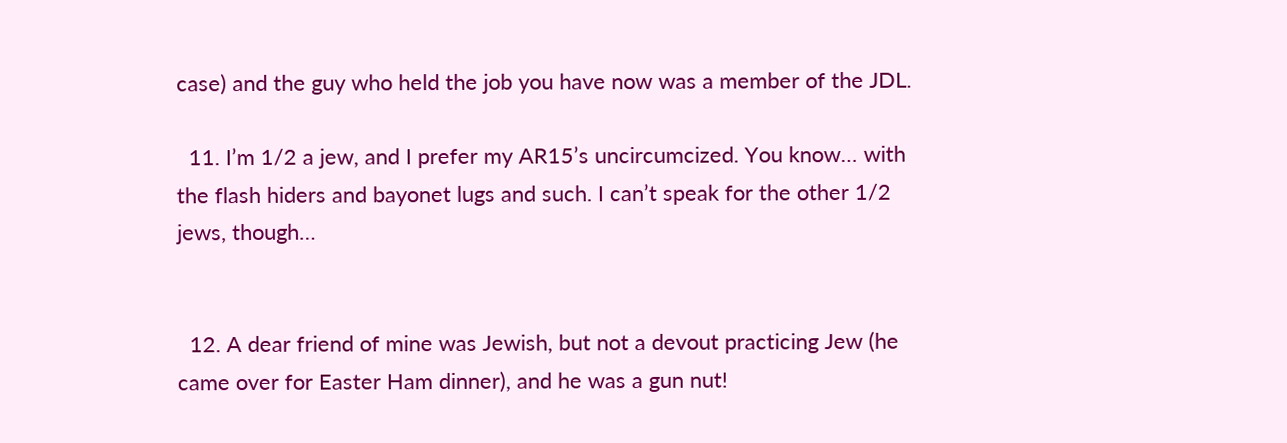case) and the guy who held the job you have now was a member of the JDL.

  11. I’m 1/2 a jew, and I prefer my AR15’s uncircumcized. You know… with the flash hiders and bayonet lugs and such. I can’t speak for the other 1/2 jews, though…


  12. A dear friend of mine was Jewish, but not a devout practicing Jew (he came over for Easter Ham dinner), and he was a gun nut!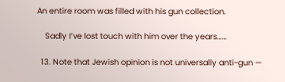An entire room was filled with his gun collection.

    Sadly I’ve lost touch with him over the years……

  13. Note that Jewish opinion is not universally anti-gun —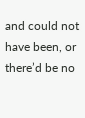and could not have been, or there’d be no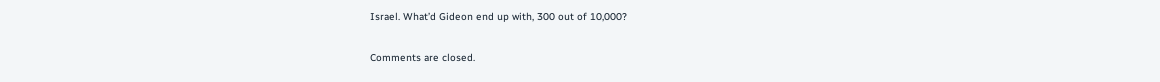Israel. What’d Gideon end up with, 300 out of 10,000?

Comments are closed.